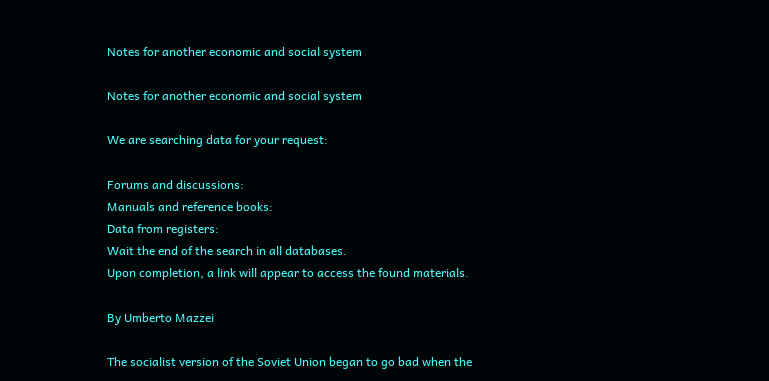Notes for another economic and social system

Notes for another economic and social system

We are searching data for your request:

Forums and discussions:
Manuals and reference books:
Data from registers:
Wait the end of the search in all databases.
Upon completion, a link will appear to access the found materials.

By Umberto Mazzei

The socialist version of the Soviet Union began to go bad when the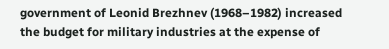government of Leonid Brezhnev (1968–1982) increased the budget for military industries at the expense of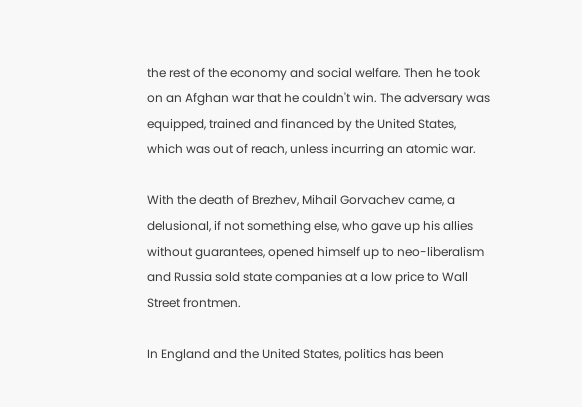the rest of the economy and social welfare. Then he took on an Afghan war that he couldn't win. The adversary was equipped, trained and financed by the United States, which was out of reach, unless incurring an atomic war.

With the death of Brezhev, Mihail Gorvachev came, a delusional, if not something else, who gave up his allies without guarantees, opened himself up to neo-liberalism and Russia sold state companies at a low price to Wall Street frontmen.

In England and the United States, politics has been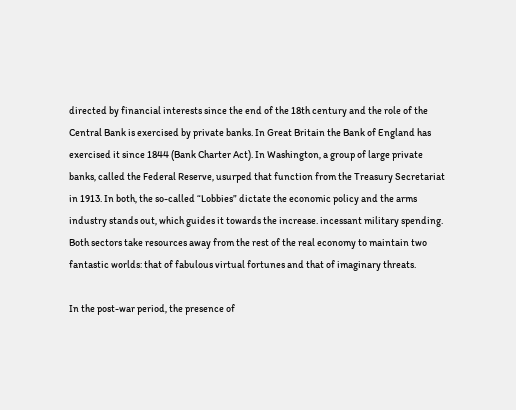directed by financial interests since the end of the 18th century and the role of the Central Bank is exercised by private banks. In Great Britain the Bank of England has exercised it since 1844 (Bank Charter Act). In Washington, a group of large private banks, called the Federal Reserve, usurped that function from the Treasury Secretariat in 1913. In both, the so-called “Lobbies” dictate the economic policy and the arms industry stands out, which guides it towards the increase. incessant military spending. Both sectors take resources away from the rest of the real economy to maintain two fantastic worlds: that of fabulous virtual fortunes and that of imaginary threats.

In the post-war period, the presence of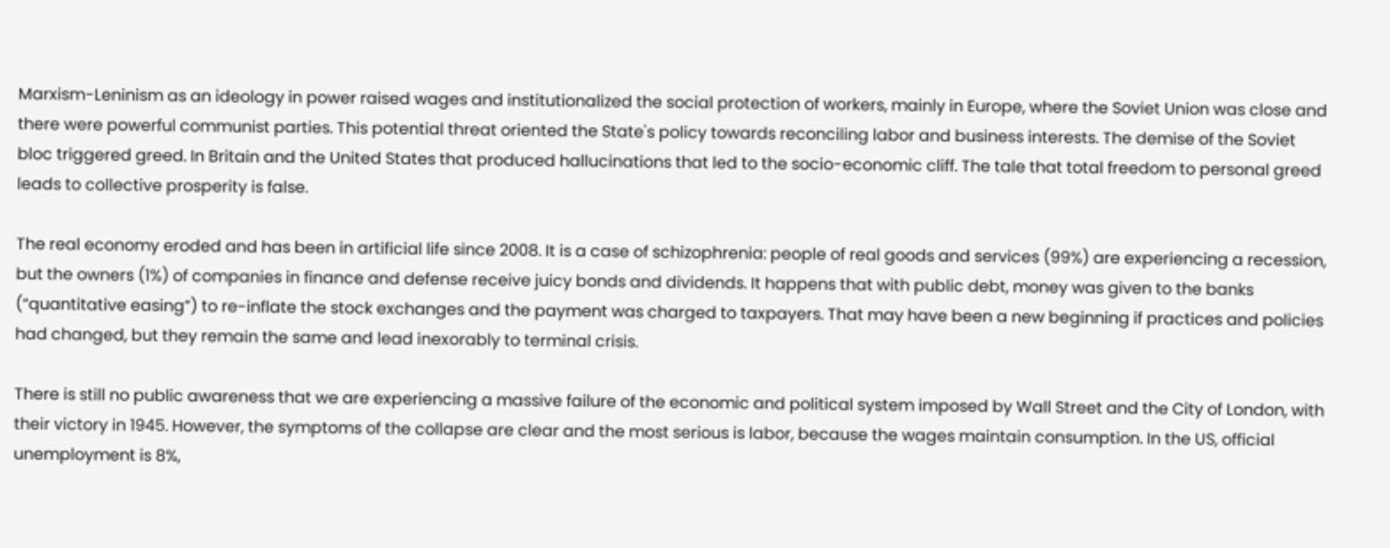Marxism-Leninism as an ideology in power raised wages and institutionalized the social protection of workers, mainly in Europe, where the Soviet Union was close and there were powerful communist parties. This potential threat oriented the State's policy towards reconciling labor and business interests. The demise of the Soviet bloc triggered greed. In Britain and the United States that produced hallucinations that led to the socio-economic cliff. The tale that total freedom to personal greed leads to collective prosperity is false.

The real economy eroded and has been in artificial life since 2008. It is a case of schizophrenia: people of real goods and services (99%) are experiencing a recession, but the owners (1%) of companies in finance and defense receive juicy bonds and dividends. It happens that with public debt, money was given to the banks (“quantitative easing”) to re-inflate the stock exchanges and the payment was charged to taxpayers. That may have been a new beginning if practices and policies had changed, but they remain the same and lead inexorably to terminal crisis.

There is still no public awareness that we are experiencing a massive failure of the economic and political system imposed by Wall Street and the City of London, with their victory in 1945. However, the symptoms of the collapse are clear and the most serious is labor, because the wages maintain consumption. In the US, official unemployment is 8%,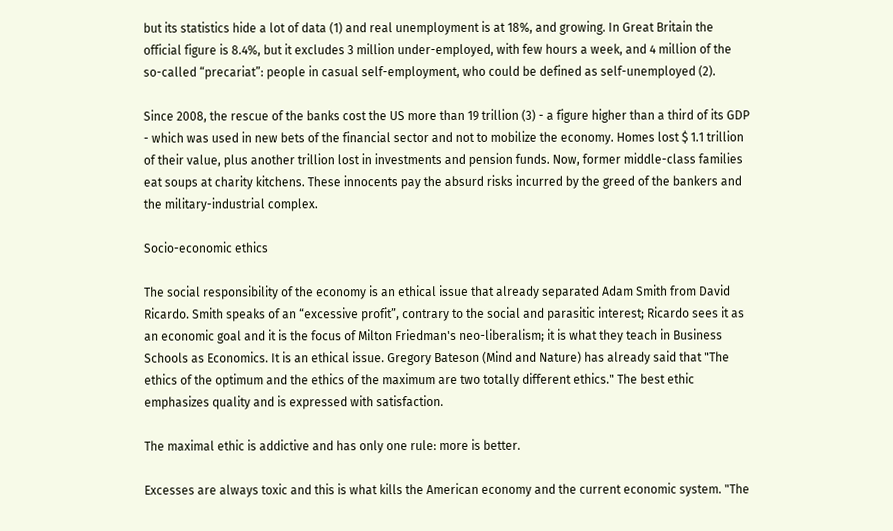but its statistics hide a lot of data (1) and real unemployment is at 18%, and growing. In Great Britain the official figure is 8.4%, but it excludes 3 million under-employed, with few hours a week, and 4 million of the so-called “precariat”: people in casual self-employment, who could be defined as self-unemployed (2).

Since 2008, the rescue of the banks cost the US more than 19 trillion (3) - a figure higher than a third of its GDP - which was used in new bets of the financial sector and not to mobilize the economy. Homes lost $ 1.1 trillion of their value, plus another trillion lost in investments and pension funds. Now, former middle-class families eat soups at charity kitchens. These innocents pay the absurd risks incurred by the greed of the bankers and the military-industrial complex.

Socio-economic ethics

The social responsibility of the economy is an ethical issue that already separated Adam Smith from David Ricardo. Smith speaks of an “excessive profit”, contrary to the social and parasitic interest; Ricardo sees it as an economic goal and it is the focus of Milton Friedman's neo-liberalism; it is what they teach in Business Schools as Economics. It is an ethical issue. Gregory Bateson (Mind and Nature) has already said that "The ethics of the optimum and the ethics of the maximum are two totally different ethics." The best ethic emphasizes quality and is expressed with satisfaction.

The maximal ethic is addictive and has only one rule: more is better.

Excesses are always toxic and this is what kills the American economy and the current economic system. "The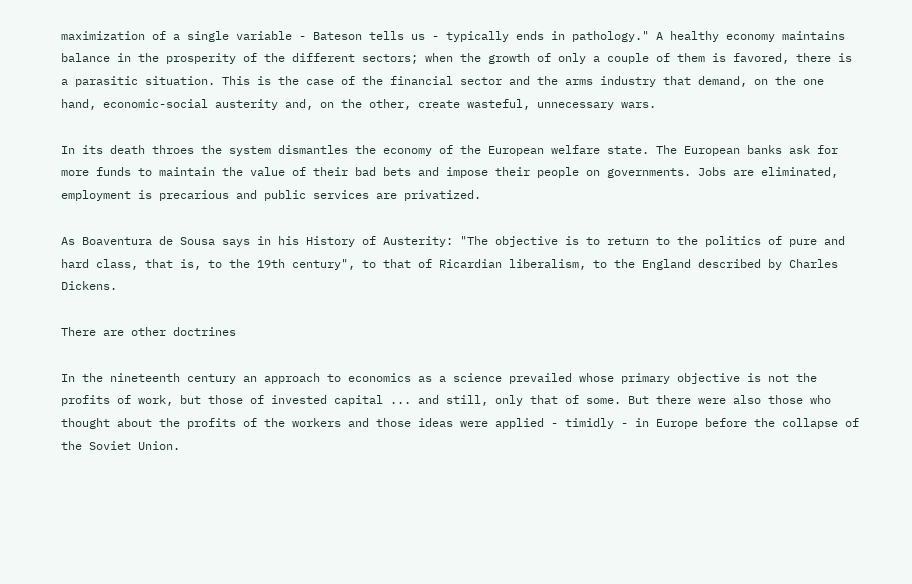maximization of a single variable - Bateson tells us - typically ends in pathology." A healthy economy maintains balance in the prosperity of the different sectors; when the growth of only a couple of them is favored, there is a parasitic situation. This is the case of the financial sector and the arms industry that demand, on the one hand, economic-social austerity and, on the other, create wasteful, unnecessary wars.

In its death throes the system dismantles the economy of the European welfare state. The European banks ask for more funds to maintain the value of their bad bets and impose their people on governments. Jobs are eliminated, employment is precarious and public services are privatized.

As Boaventura de Sousa says in his History of Austerity: "The objective is to return to the politics of pure and hard class, that is, to the 19th century", to that of Ricardian liberalism, to the England described by Charles Dickens.

There are other doctrines

In the nineteenth century an approach to economics as a science prevailed whose primary objective is not the profits of work, but those of invested capital ... and still, only that of some. But there were also those who thought about the profits of the workers and those ideas were applied - timidly - in Europe before the collapse of the Soviet Union.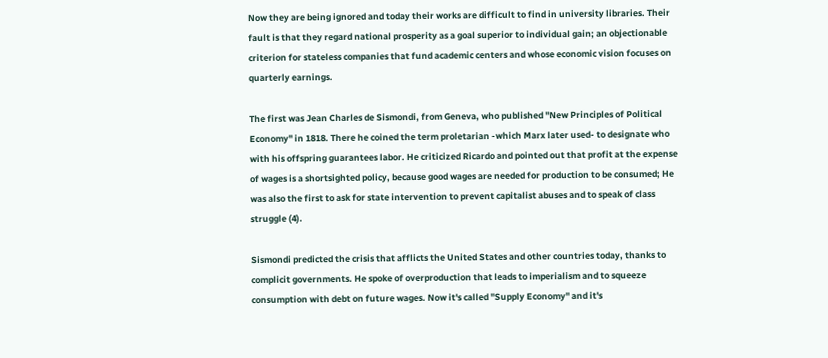Now they are being ignored and today their works are difficult to find in university libraries. Their fault is that they regard national prosperity as a goal superior to individual gain; an objectionable criterion for stateless companies that fund academic centers and whose economic vision focuses on quarterly earnings.

The first was Jean Charles de Sismondi, from Geneva, who published "New Principles of Political Economy" in 1818. There he coined the term proletarian -which Marx later used- to designate who with his offspring guarantees labor. He criticized Ricardo and pointed out that profit at the expense of wages is a shortsighted policy, because good wages are needed for production to be consumed; He was also the first to ask for state intervention to prevent capitalist abuses and to speak of class struggle (4).

Sismondi predicted the crisis that afflicts the United States and other countries today, thanks to complicit governments. He spoke of overproduction that leads to imperialism and to squeeze consumption with debt on future wages. Now it's called "Supply Economy" and it's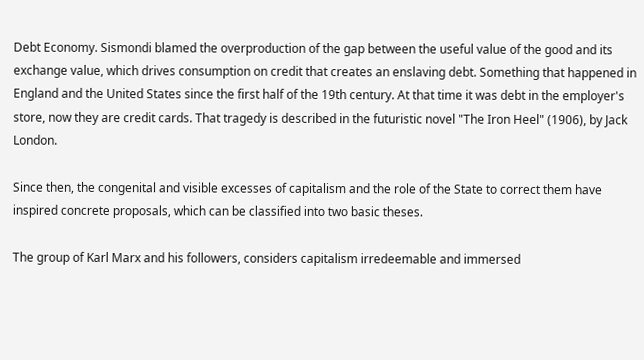Debt Economy. Sismondi blamed the overproduction of the gap between the useful value of the good and its exchange value, which drives consumption on credit that creates an enslaving debt. Something that happened in England and the United States since the first half of the 19th century. At that time it was debt in the employer's store, now they are credit cards. That tragedy is described in the futuristic novel "The Iron Heel" (1906), by Jack London.

Since then, the congenital and visible excesses of capitalism and the role of the State to correct them have inspired concrete proposals, which can be classified into two basic theses.

The group of Karl Marx and his followers, considers capitalism irredeemable and immersed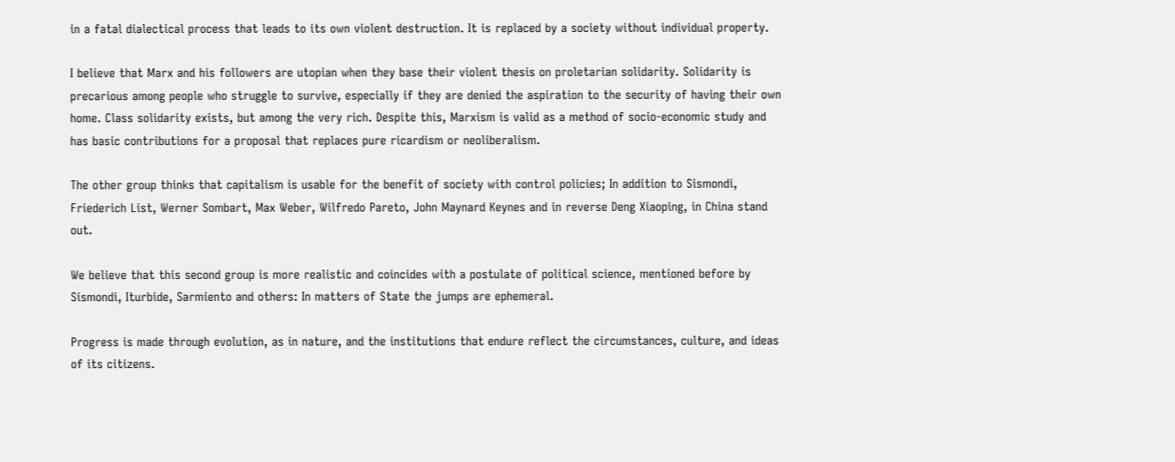in a fatal dialectical process that leads to its own violent destruction. It is replaced by a society without individual property.

I believe that Marx and his followers are utopian when they base their violent thesis on proletarian solidarity. Solidarity is precarious among people who struggle to survive, especially if they are denied the aspiration to the security of having their own home. Class solidarity exists, but among the very rich. Despite this, Marxism is valid as a method of socio-economic study and has basic contributions for a proposal that replaces pure ricardism or neoliberalism.

The other group thinks that capitalism is usable for the benefit of society with control policies; In addition to Sismondi, Friederich List, Werner Sombart, Max Weber, Wilfredo Pareto, John Maynard Keynes and in reverse Deng Xiaoping, in China stand out.

We believe that this second group is more realistic and coincides with a postulate of political science, mentioned before by Sismondi, Iturbide, Sarmiento and others: In matters of State the jumps are ephemeral.

Progress is made through evolution, as in nature, and the institutions that endure reflect the circumstances, culture, and ideas of its citizens.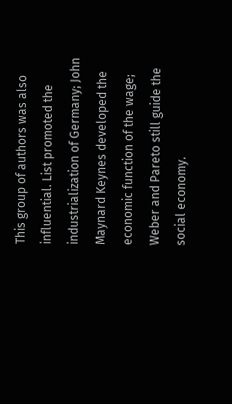This group of authors was also influential. List promoted the industrialization of Germany; John Maynard Keynes developed the economic function of the wage; Weber and Pareto still guide the social economy.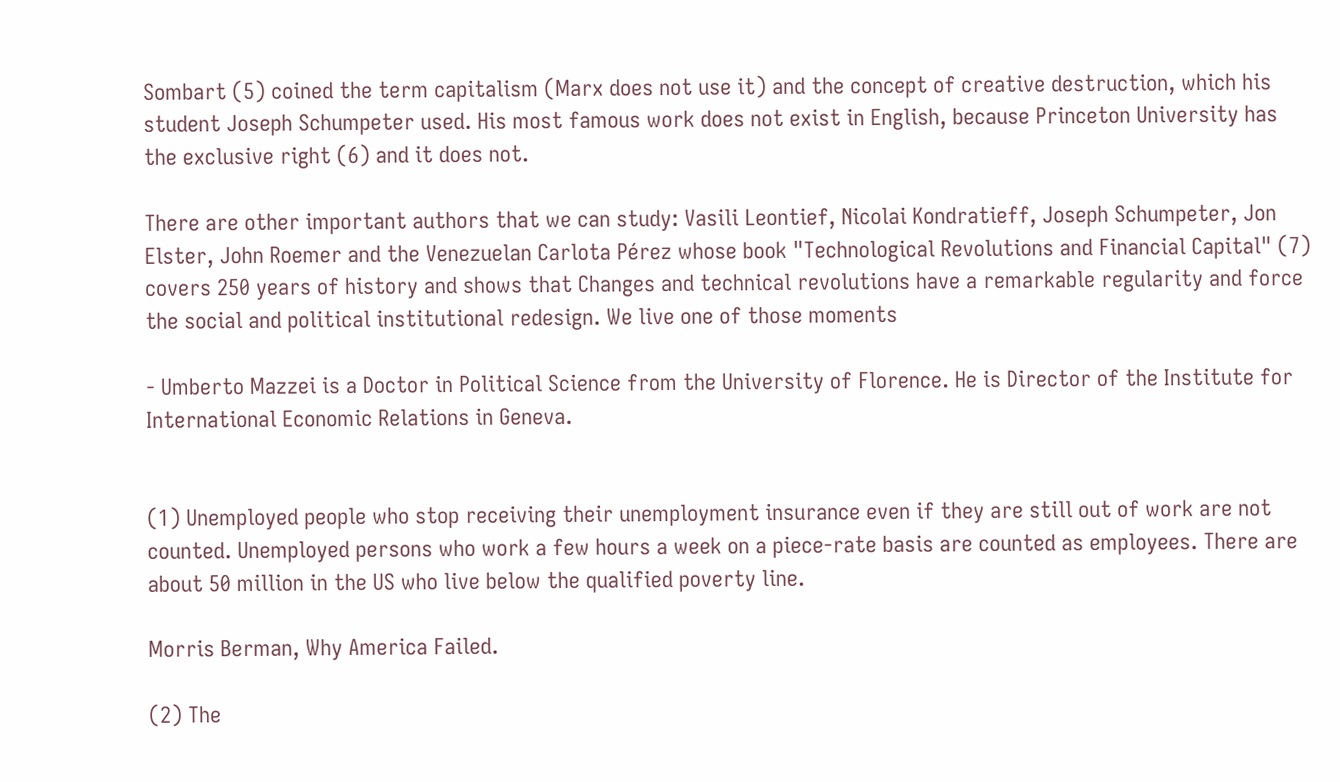Sombart (5) coined the term capitalism (Marx does not use it) and the concept of creative destruction, which his student Joseph Schumpeter used. His most famous work does not exist in English, because Princeton University has the exclusive right (6) and it does not.

There are other important authors that we can study: Vasili Leontief, Nicolai Kondratieff, Joseph Schumpeter, Jon Elster, John Roemer and the Venezuelan Carlota Pérez whose book "Technological Revolutions and Financial Capital" (7) covers 250 years of history and shows that Changes and technical revolutions have a remarkable regularity and force the social and political institutional redesign. We live one of those moments

- Umberto Mazzei is a Doctor in Political Science from the University of Florence. He is Director of the Institute for International Economic Relations in Geneva.


(1) Unemployed people who stop receiving their unemployment insurance even if they are still out of work are not counted. Unemployed persons who work a few hours a week on a piece-rate basis are counted as employees. There are about 50 million in the US who live below the qualified poverty line.

Morris Berman, Why America Failed.

(2) The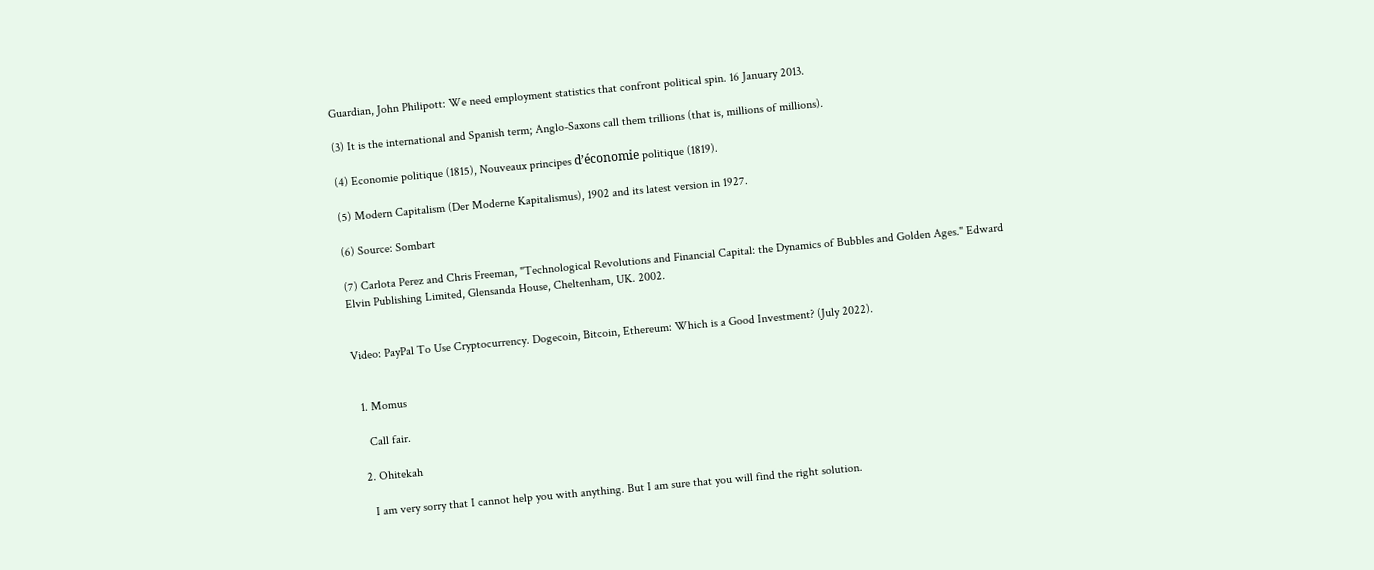Guardian, John Philipott: We need employment statistics that confront political spin. 16 January 2013.

(3) It is the international and Spanish term; Anglo-Saxons call them trillions (that is, millions of millions).

(4) Economie politique (1815), Nouveaux principes d’économie politique (1819).

(5) Modern Capitalism (Der Moderne Kapitalismus), 1902 and its latest version in 1927.

(6) Source: Sombart

(7) Carlota Perez and Chris Freeman, "Technological Revolutions and Financial Capital: the Dynamics of Bubbles and Golden Ages." Edward Elvin Publishing Limited, Glensanda House, Cheltenham, UK. 2002.


Video: PayPal To Use Cryptocurrency. Dogecoin, Bitcoin, Ethereum: Which is a Good Investment? (July 2022).


  1. Momus

    Call fair.

  2. Ohitekah

    I am very sorry that I cannot help you with anything. But I am sure that you will find the right solution.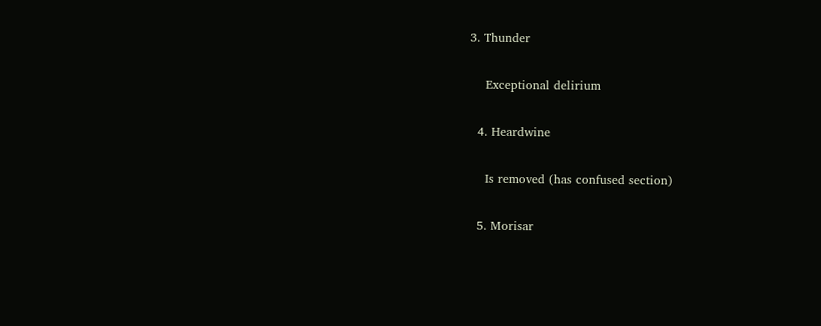3. Thunder

    Exceptional delirium

  4. Heardwine

    Is removed (has confused section)

  5. Morisar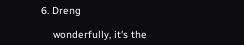6. Dreng

    wonderfully, it's the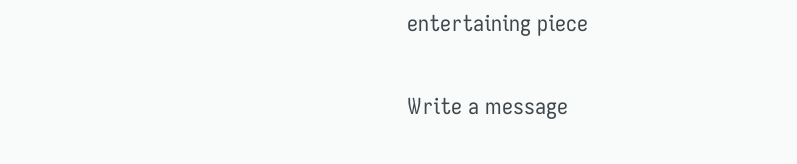entertaining piece

Write a message